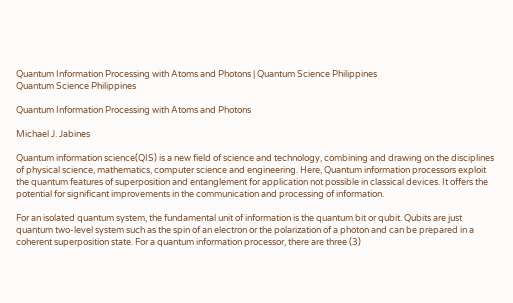Quantum Information Processing with Atoms and Photons | Quantum Science Philippines
Quantum Science Philippines

Quantum Information Processing with Atoms and Photons

Michael J. Jabines

Quantum information science(QIS) is a new field of science and technology, combining and drawing on the disciplines of physical science, mathematics, computer science and engineering. Here, Quantum information processors exploit the quantum features of superposition and entanglement for application not possible in classical devices. It offers the potential for significant improvements in the communication and processing of information.

For an isolated quantum system, the fundamental unit of information is the quantum bit or qubit. Qubits are just quantum two-level system such as the spin of an electron or the polarization of a photon and can be prepared in a coherent superposition state. For a quantum information processor, there are three (3)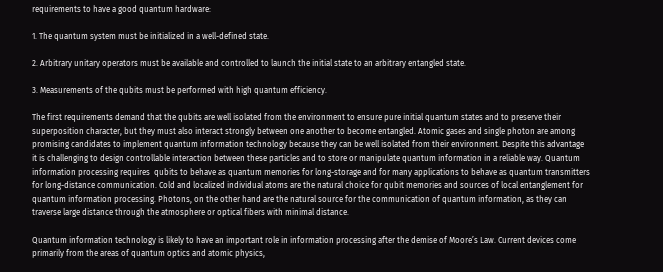requirements to have a good quantum hardware:

1. The quantum system must be initialized in a well-defined state.

2. Arbitrary unitary operators must be available and controlled to launch the initial state to an arbitrary entangled state.

3. Measurements of the qubits must be performed with high quantum efficiency.

The first requirements demand that the qubits are well isolated from the environment to ensure pure initial quantum states and to preserve their superposition character, but they must also interact strongly between one another to become entangled. Atomic gases and single photon are among promising candidates to implement quantum information technology because they can be well isolated from their environment. Despite this advantage it is challenging to design controllable interaction between these particles and to store or manipulate quantum information in a reliable way. Quantum information processing requires  qubits to behave as quantum memories for long-storage and for many applications to behave as quantum transmitters for long-distance communication. Cold and localized individual atoms are the natural choice for qubit memories and sources of local entanglement for quantum information processing. Photons, on the other hand are the natural source for the communication of quantum information, as they can traverse large distance through the atmosphere or optical fibers with minimal distance.

Quantum information technology is likely to have an important role in information processing after the demise of Moore’s Law. Current devices come primarily from the areas of quantum optics and atomic physics,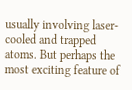usually involving laser-cooled and trapped atoms. But perhaps the most exciting feature of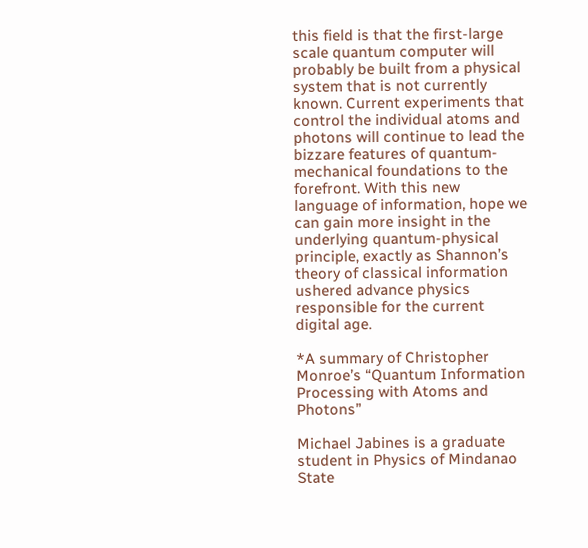this field is that the first-large scale quantum computer will probably be built from a physical system that is not currently known. Current experiments that control the individual atoms and photons will continue to lead the bizzare features of quantum-mechanical foundations to the forefront. With this new language of information, hope we can gain more insight in the underlying quantum-physical principle, exactly as Shannon’s theory of classical information ushered advance physics responsible for the current digital age.

*A summary of Christopher Monroe’s “Quantum Information Processing with Atoms and Photons”

Michael Jabines is a graduate student in Physics of Mindanao State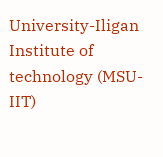University-Iligan Institute of technology (MSU-IIT)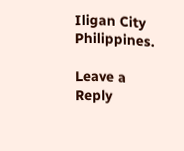Iligan City Philippines.

Leave a Reply